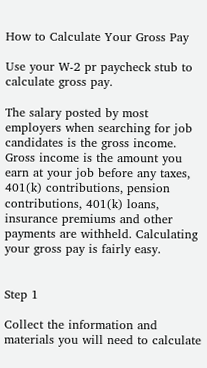How to Calculate Your Gross Pay

Use your W-2 pr paycheck stub to calculate gross pay.

The salary posted by most employers when searching for job candidates is the gross income. Gross income is the amount you earn at your job before any taxes, 401(k) contributions, pension contributions, 401(k) loans, insurance premiums and other payments are withheld. Calculating your gross pay is fairly easy.


Step 1

Collect the information and materials you will need to calculate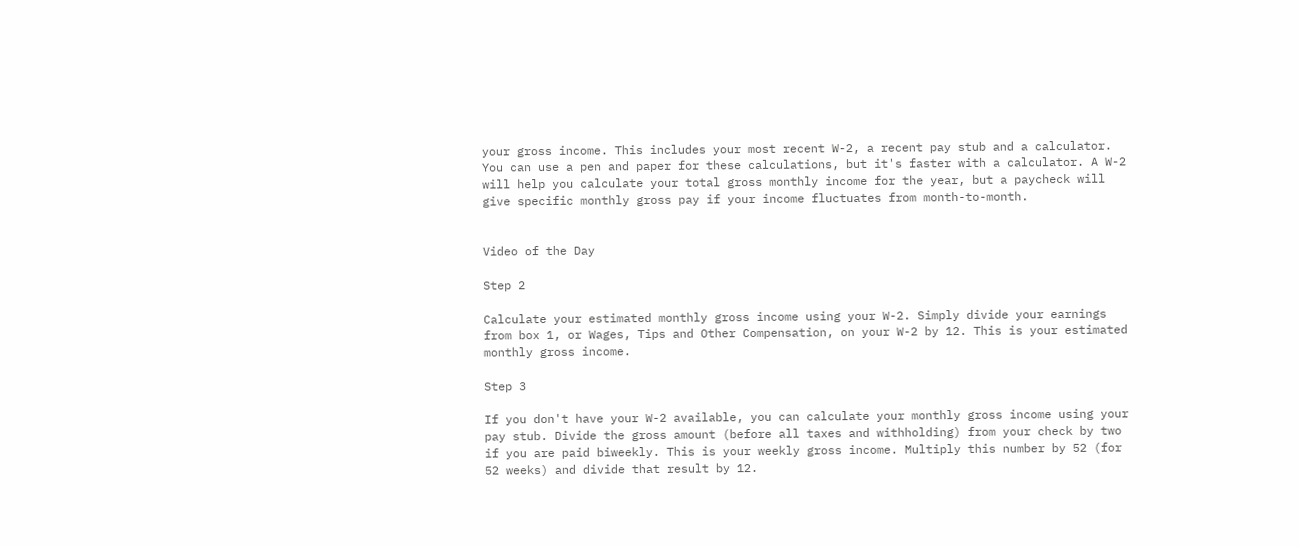your gross income. This includes your most recent W-2, a recent pay stub and a calculator. You can use a pen and paper for these calculations, but it's faster with a calculator. A W-2 will help you calculate your total gross monthly income for the year, but a paycheck will give specific monthly gross pay if your income fluctuates from month-to-month.


Video of the Day

Step 2

Calculate your estimated monthly gross income using your W-2. Simply divide your earnings from box 1, or Wages, Tips and Other Compensation, on your W-2 by 12. This is your estimated monthly gross income.

Step 3

If you don't have your W-2 available, you can calculate your monthly gross income using your pay stub. Divide the gross amount (before all taxes and withholding) from your check by two if you are paid biweekly. This is your weekly gross income. Multiply this number by 52 (for 52 weeks) and divide that result by 12.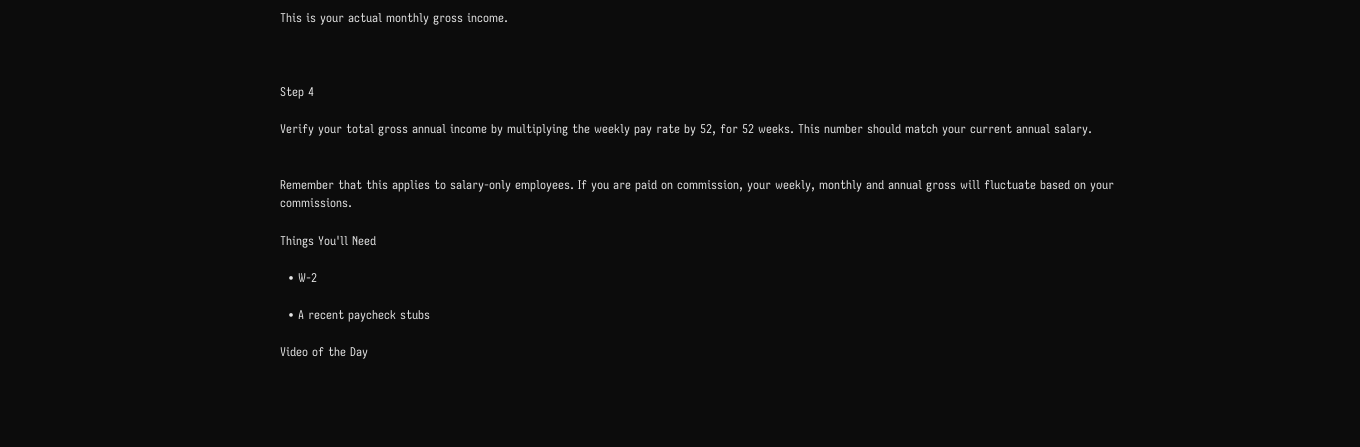This is your actual monthly gross income.



Step 4

Verify your total gross annual income by multiplying the weekly pay rate by 52, for 52 weeks. This number should match your current annual salary.


Remember that this applies to salary-only employees. If you are paid on commission, your weekly, monthly and annual gross will fluctuate based on your commissions.

Things You'll Need

  • W-2

  • A recent paycheck stubs

Video of the Day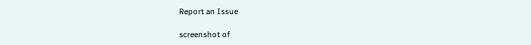Report an Issue

screenshot of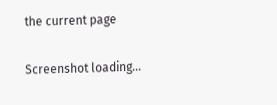the current page

Screenshot loading...